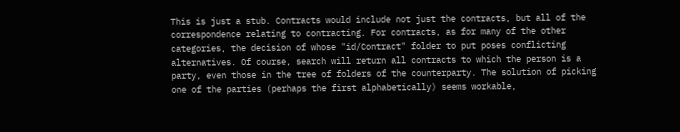This is just a stub. Contracts would include not just the contracts, but all of the correspondence relating to contracting. For contracts, as for many of the other categories, the decision of whose "id/Contract" folder to put poses conflicting alternatives. Of course, search will return all contracts to which the person is a party, even those in the tree of folders of the counterparty. The solution of picking one of the parties (perhaps the first alphabetically) seems workable,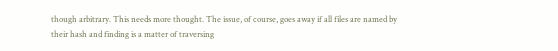though arbitrary. This needs more thought. The issue, of course, goes away if all files are named by their hash and finding is a matter of traversing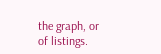the graph, or of listings.